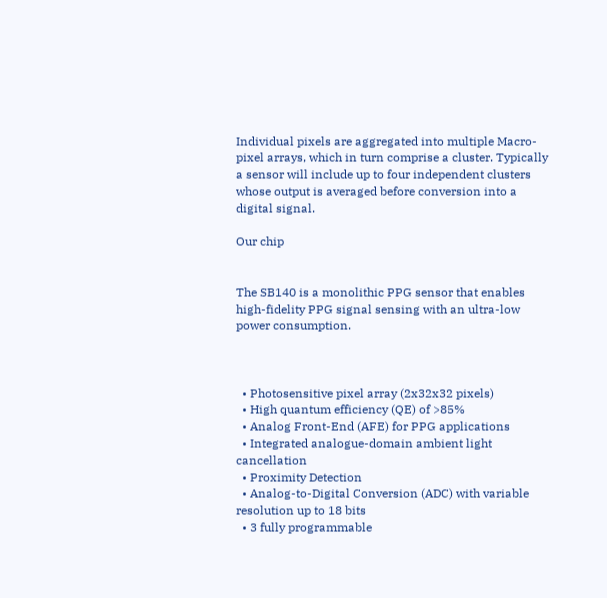Individual pixels are aggregated into multiple Macro-pixel arrays, which in turn comprise a cluster. Typically a sensor will include up to four independent clusters whose output is averaged before conversion into a digital signal.

Our chip


The SB140 is a monolithic PPG sensor that enables high-fidelity PPG signal sensing with an ultra-low power consumption.



  • Photosensitive pixel array (2x32x32 pixels)
  • High quantum efficiency (QE) of >85%
  • Analog Front-End (AFE) for PPG applications
  • Integrated analogue-domain ambient light cancellation
  • Proximity Detection
  • Analog-to-Digital Conversion (ADC) with variable resolution up to 18 bits
  • 3 fully programmable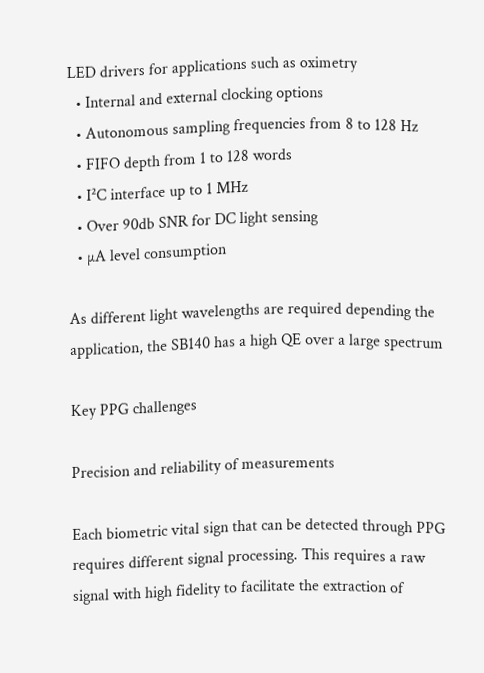LED drivers for applications such as oximetry
  • Internal and external clocking options
  • Autonomous sampling frequencies from 8 to 128 Hz
  • FIFO depth from 1 to 128 words
  • I²C interface up to 1 MHz
  • Over 90db SNR for DC light sensing
  • µA level consumption

As different light wavelengths are required depending the application, the SB140 has a high QE over a large spectrum

Key PPG challenges

Precision and reliability of measurements

Each biometric vital sign that can be detected through PPG requires different signal processing. This requires a raw signal with high fidelity to facilitate the extraction of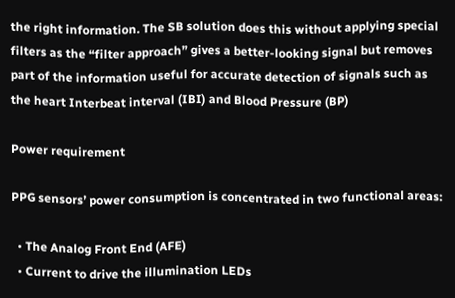the right information. The SB solution does this without applying special filters as the “filter approach” gives a better-looking signal but removes part of the information useful for accurate detection of signals such as the heart Interbeat interval (IBI) and Blood Pressure (BP)

Power requirement

PPG sensors’ power consumption is concentrated in two functional areas:

  • The Analog Front End (AFE)
  • Current to drive the illumination LEDs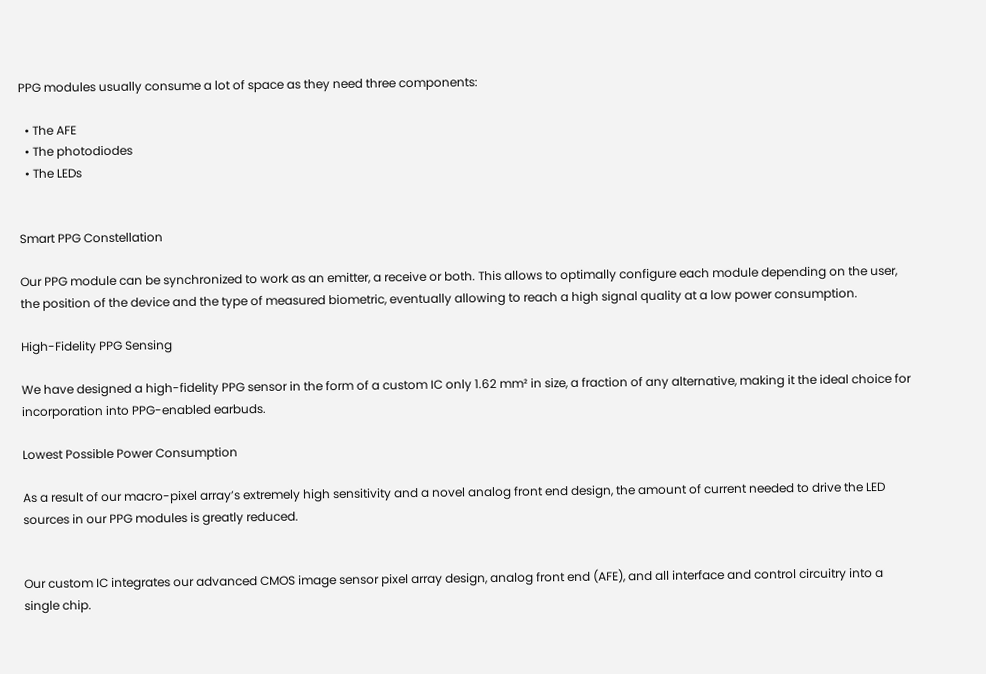PPG modules usually consume a lot of space as they need three components:

  • The AFE
  • The photodiodes
  • The LEDs


Smart PPG Constellation

Our PPG module can be synchronized to work as an emitter, a receive or both. This allows to optimally configure each module depending on the user, the position of the device and the type of measured biometric, eventually allowing to reach a high signal quality at a low power consumption.

High-Fidelity PPG Sensing

We have designed a high-fidelity PPG sensor in the form of a custom IC only 1.62 mm² in size, a fraction of any alternative, making it the ideal choice for incorporation into PPG-enabled earbuds.

Lowest Possible Power Consumption

As a result of our macro-pixel array’s extremely high sensitivity and a novel analog front end design, the amount of current needed to drive the LED sources in our PPG modules is greatly reduced.


Our custom IC integrates our advanced CMOS image sensor pixel array design, analog front end (AFE), and all interface and control circuitry into a single chip.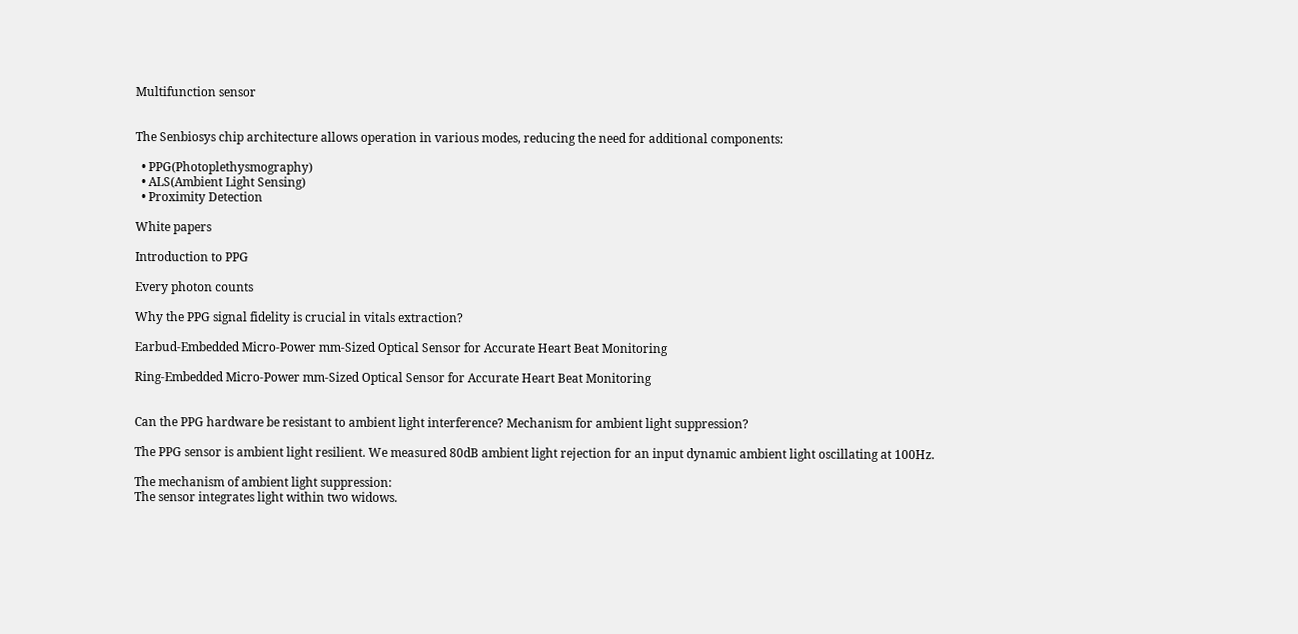Multifunction sensor


The Senbiosys chip architecture allows operation in various modes, reducing the need for additional components:

  • PPG(Photoplethysmography)
  • ALS(Ambient Light Sensing)
  • Proximity Detection

White papers

Introduction to PPG

Every photon counts

Why the PPG signal fidelity is crucial in vitals extraction?

Earbud-Embedded Micro-Power mm-Sized Optical Sensor for Accurate Heart Beat Monitoring

Ring-Embedded Micro-Power mm-Sized Optical Sensor for Accurate Heart Beat Monitoring


Can the PPG hardware be resistant to ambient light interference? Mechanism for ambient light suppression?

The PPG sensor is ambient light resilient. We measured 80dB ambient light rejection for an input dynamic ambient light oscillating at 100Hz.

The mechanism of ambient light suppression:
The sensor integrates light within two widows.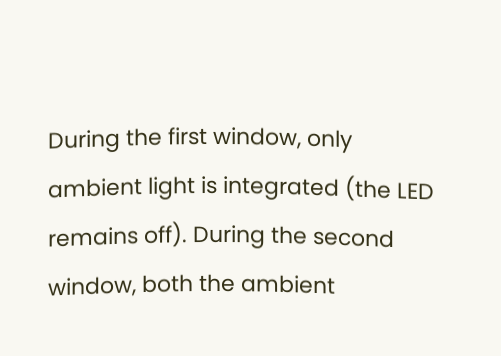During the first window, only ambient light is integrated (the LED remains off). During the second window, both the ambient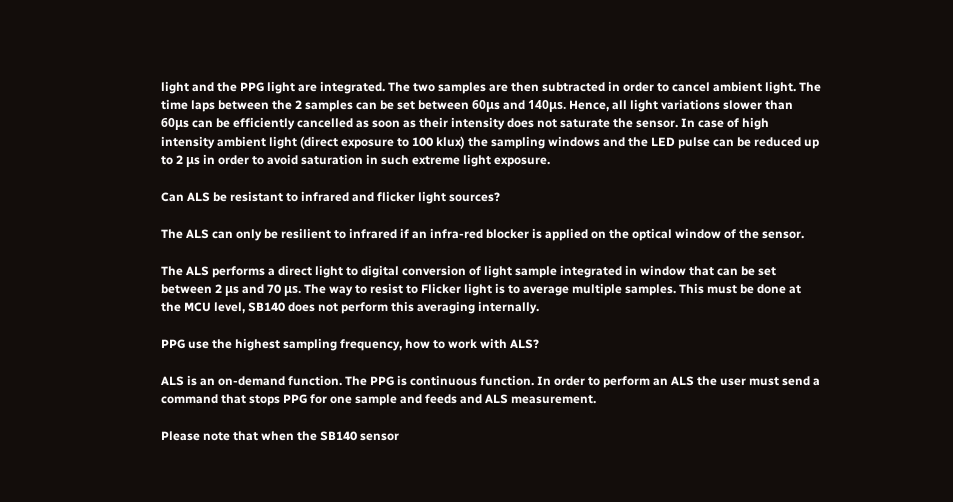light and the PPG light are integrated. The two samples are then subtracted in order to cancel ambient light. The time laps between the 2 samples can be set between 60μs and 140μs. Hence, all light variations slower than 60μs can be efficiently cancelled as soon as their intensity does not saturate the sensor. In case of high intensity ambient light (direct exposure to 100 klux) the sampling windows and the LED pulse can be reduced up to 2 μs in order to avoid saturation in such extreme light exposure.

Can ALS be resistant to infrared and flicker light sources?

The ALS can only be resilient to infrared if an infra-red blocker is applied on the optical window of the sensor.

The ALS performs a direct light to digital conversion of light sample integrated in window that can be set between 2 μs and 70 μs. The way to resist to Flicker light is to average multiple samples. This must be done at the MCU level, SB140 does not perform this averaging internally.

PPG use the highest sampling frequency, how to work with ALS?

ALS is an on-demand function. The PPG is continuous function. In order to perform an ALS the user must send a command that stops PPG for one sample and feeds and ALS measurement.

Please note that when the SB140 sensor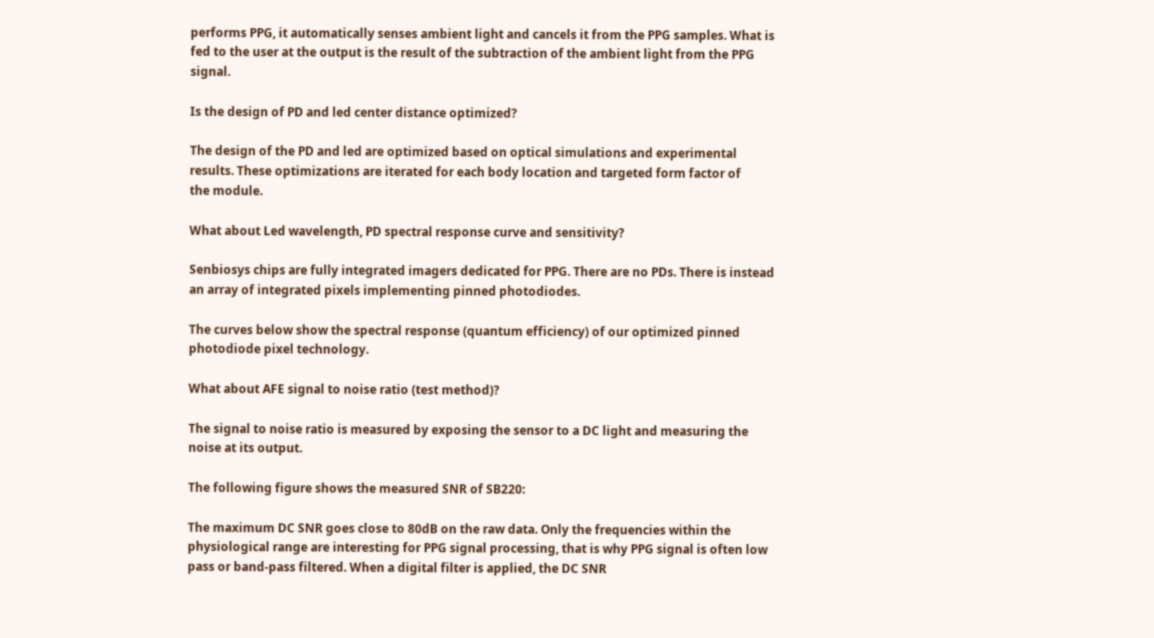performs PPG, it automatically senses ambient light and cancels it from the PPG samples. What is fed to the user at the output is the result of the subtraction of the ambient light from the PPG signal.

Is the design of PD and led center distance optimized?

The design of the PD and led are optimized based on optical simulations and experimental results. These optimizations are iterated for each body location and targeted form factor of
the module.

What about Led wavelength, PD spectral response curve and sensitivity?

Senbiosys chips are fully integrated imagers dedicated for PPG. There are no PDs. There is instead an array of integrated pixels implementing pinned photodiodes.

The curves below show the spectral response (quantum efficiency) of our optimized pinned photodiode pixel technology.

What about AFE signal to noise ratio (test method)?

The signal to noise ratio is measured by exposing the sensor to a DC light and measuring the noise at its output.

The following figure shows the measured SNR of SB220:

The maximum DC SNR goes close to 80dB on the raw data. Only the frequencies within the physiological range are interesting for PPG signal processing, that is why PPG signal is often low pass or band-pass filtered. When a digital filter is applied, the DC SNR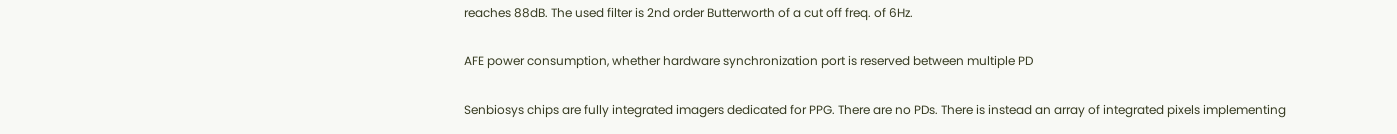reaches 88dB. The used filter is 2nd order Butterworth of a cut off freq. of 6Hz.

AFE power consumption, whether hardware synchronization port is reserved between multiple PD

Senbiosys chips are fully integrated imagers dedicated for PPG. There are no PDs. There is instead an array of integrated pixels implementing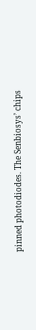pinned photodiodes. The Senbiosys’ chips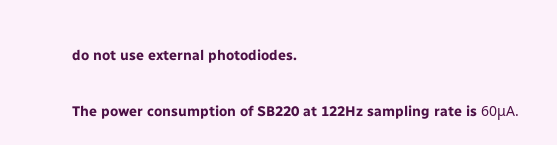do not use external photodiodes.

The power consumption of SB220 at 122Hz sampling rate is 60μA.